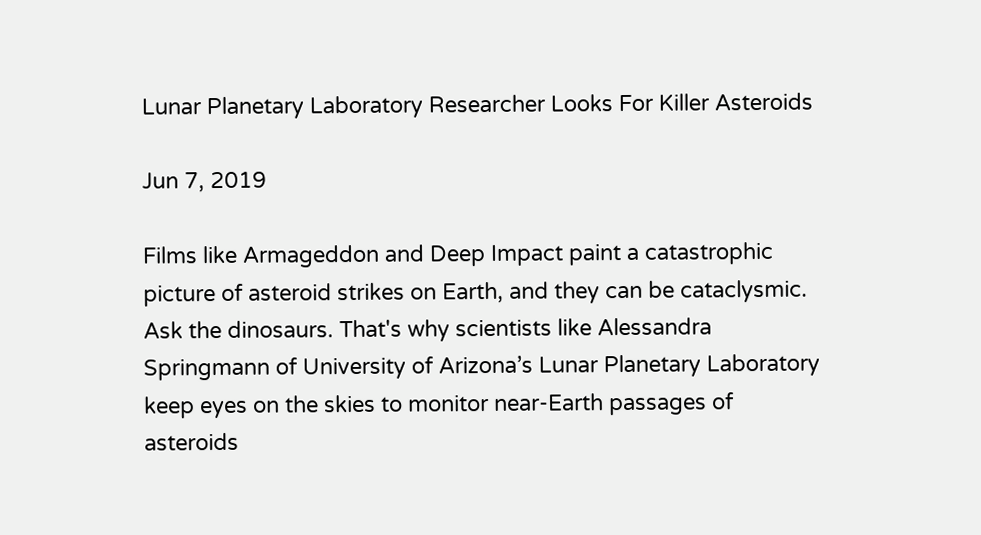Lunar Planetary Laboratory Researcher Looks For Killer Asteroids

Jun 7, 2019

Films like Armageddon and Deep Impact paint a catastrophic picture of asteroid strikes on Earth, and they can be cataclysmic. Ask the dinosaurs. That's why scientists like Alessandra Springmann of University of Arizona’s Lunar Planetary Laboratory keep eyes on the skies to monitor near-Earth passages of asteroids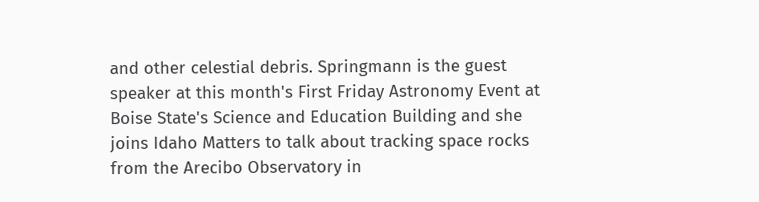and other celestial debris. Springmann is the guest speaker at this month's First Friday Astronomy Event at Boise State's Science and Education Building and she joins Idaho Matters to talk about tracking space rocks from the Arecibo Observatory in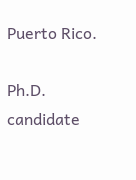Puerto Rico.

Ph.D. candidate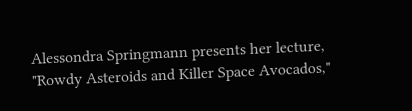Alessondra Springmann presents her lecture, "Rowdy Asteroids and Killer Space Avocados,"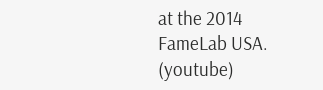at the 2014 FameLab USA. (youtube)